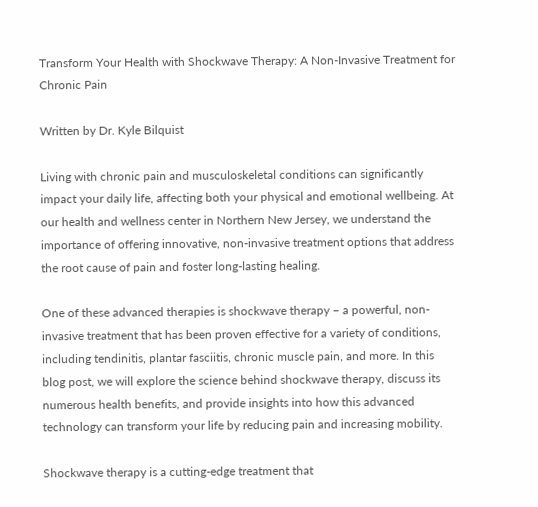Transform Your Health with Shockwave Therapy: A Non-Invasive Treatment for Chronic Pain

Written by Dr. Kyle Bilquist

Living with chronic pain and musculoskeletal conditions can significantly impact your daily life, affecting both your physical and emotional wellbeing. At our health and wellness center in Northern New Jersey, we understand the importance of offering innovative, non-invasive treatment options that address the root cause of pain and foster long-lasting healing.

One of these advanced therapies is shockwave therapy – a powerful, non-invasive treatment that has been proven effective for a variety of conditions, including tendinitis, plantar fasciitis, chronic muscle pain, and more. In this blog post, we will explore the science behind shockwave therapy, discuss its numerous health benefits, and provide insights into how this advanced technology can transform your life by reducing pain and increasing mobility.

Shockwave therapy is a cutting-edge treatment that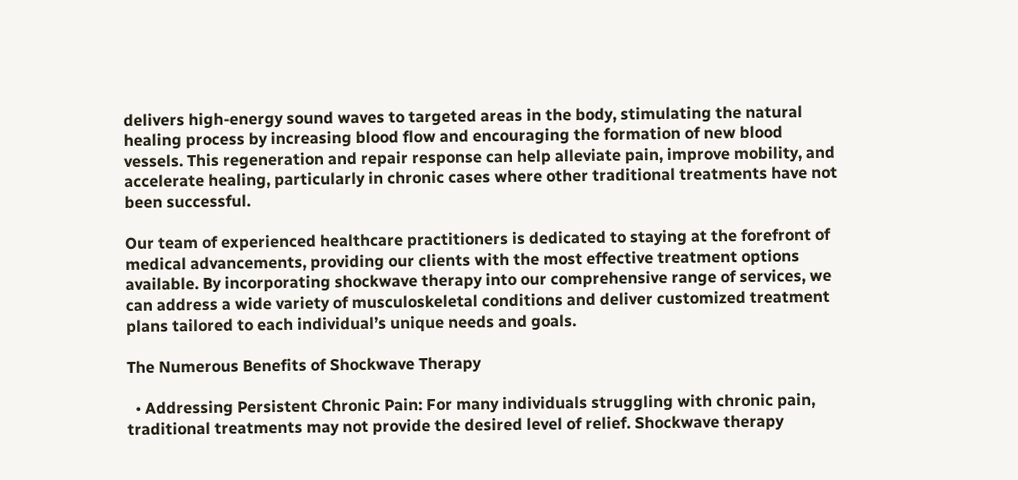delivers high-energy sound waves to targeted areas in the body, stimulating the natural healing process by increasing blood flow and encouraging the formation of new blood vessels. This regeneration and repair response can help alleviate pain, improve mobility, and accelerate healing, particularly in chronic cases where other traditional treatments have not been successful.

Our team of experienced healthcare practitioners is dedicated to staying at the forefront of medical advancements, providing our clients with the most effective treatment options available. By incorporating shockwave therapy into our comprehensive range of services, we can address a wide variety of musculoskeletal conditions and deliver customized treatment plans tailored to each individual’s unique needs and goals.

The Numerous Benefits of Shockwave Therapy

  • Addressing Persistent Chronic Pain: For many individuals struggling with chronic pain, traditional treatments may not provide the desired level of relief. Shockwave therapy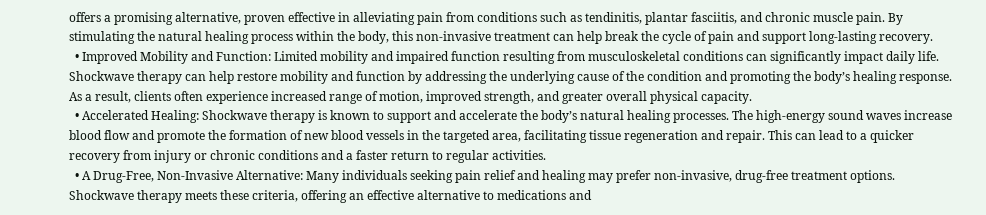offers a promising alternative, proven effective in alleviating pain from conditions such as tendinitis, plantar fasciitis, and chronic muscle pain. By stimulating the natural healing process within the body, this non-invasive treatment can help break the cycle of pain and support long-lasting recovery.
  • Improved Mobility and Function: Limited mobility and impaired function resulting from musculoskeletal conditions can significantly impact daily life. Shockwave therapy can help restore mobility and function by addressing the underlying cause of the condition and promoting the body’s healing response. As a result, clients often experience increased range of motion, improved strength, and greater overall physical capacity.
  • Accelerated Healing: Shockwave therapy is known to support and accelerate the body’s natural healing processes. The high-energy sound waves increase blood flow and promote the formation of new blood vessels in the targeted area, facilitating tissue regeneration and repair. This can lead to a quicker recovery from injury or chronic conditions and a faster return to regular activities.
  • A Drug-Free, Non-Invasive Alternative: Many individuals seeking pain relief and healing may prefer non-invasive, drug-free treatment options. Shockwave therapy meets these criteria, offering an effective alternative to medications and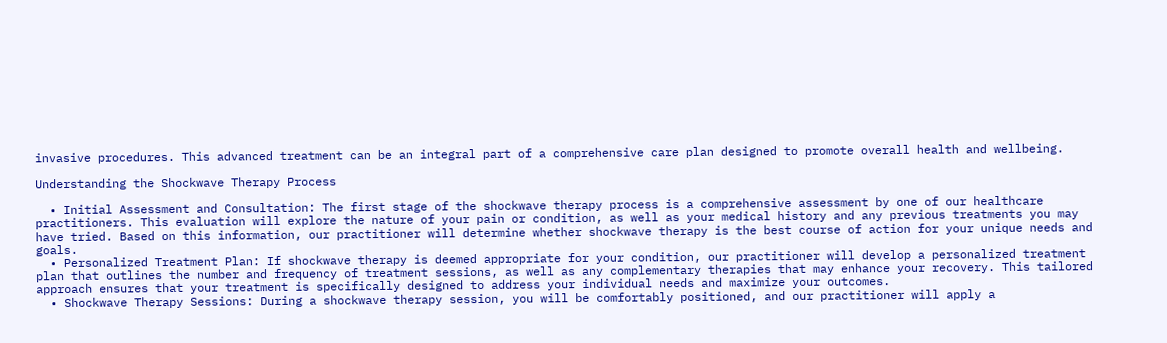invasive procedures. This advanced treatment can be an integral part of a comprehensive care plan designed to promote overall health and wellbeing.

Understanding the Shockwave Therapy Process

  • Initial Assessment and Consultation: The first stage of the shockwave therapy process is a comprehensive assessment by one of our healthcare practitioners. This evaluation will explore the nature of your pain or condition, as well as your medical history and any previous treatments you may have tried. Based on this information, our practitioner will determine whether shockwave therapy is the best course of action for your unique needs and goals.
  • Personalized Treatment Plan: If shockwave therapy is deemed appropriate for your condition, our practitioner will develop a personalized treatment plan that outlines the number and frequency of treatment sessions, as well as any complementary therapies that may enhance your recovery. This tailored approach ensures that your treatment is specifically designed to address your individual needs and maximize your outcomes.
  • Shockwave Therapy Sessions: During a shockwave therapy session, you will be comfortably positioned, and our practitioner will apply a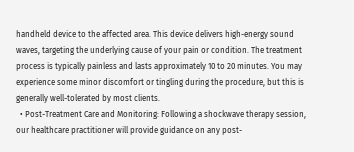handheld device to the affected area. This device delivers high-energy sound waves, targeting the underlying cause of your pain or condition. The treatment process is typically painless and lasts approximately 10 to 20 minutes. You may experience some minor discomfort or tingling during the procedure, but this is generally well-tolerated by most clients.
  • Post-Treatment Care and Monitoring: Following a shockwave therapy session, our healthcare practitioner will provide guidance on any post-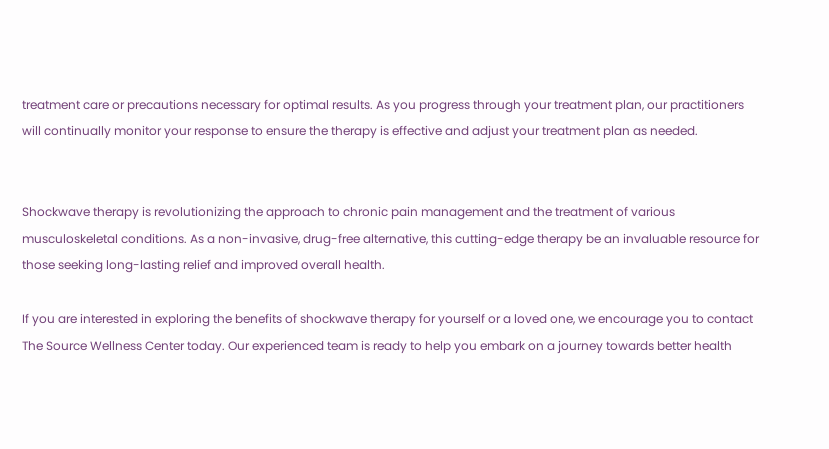treatment care or precautions necessary for optimal results. As you progress through your treatment plan, our practitioners will continually monitor your response to ensure the therapy is effective and adjust your treatment plan as needed.


Shockwave therapy is revolutionizing the approach to chronic pain management and the treatment of various musculoskeletal conditions. As a non-invasive, drug-free alternative, this cutting-edge therapy be an invaluable resource for those seeking long-lasting relief and improved overall health.

If you are interested in exploring the benefits of shockwave therapy for yourself or a loved one, we encourage you to contact The Source Wellness Center today. Our experienced team is ready to help you embark on a journey towards better health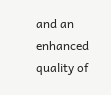and an enhanced quality of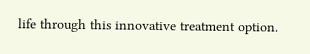life through this innovative treatment option.